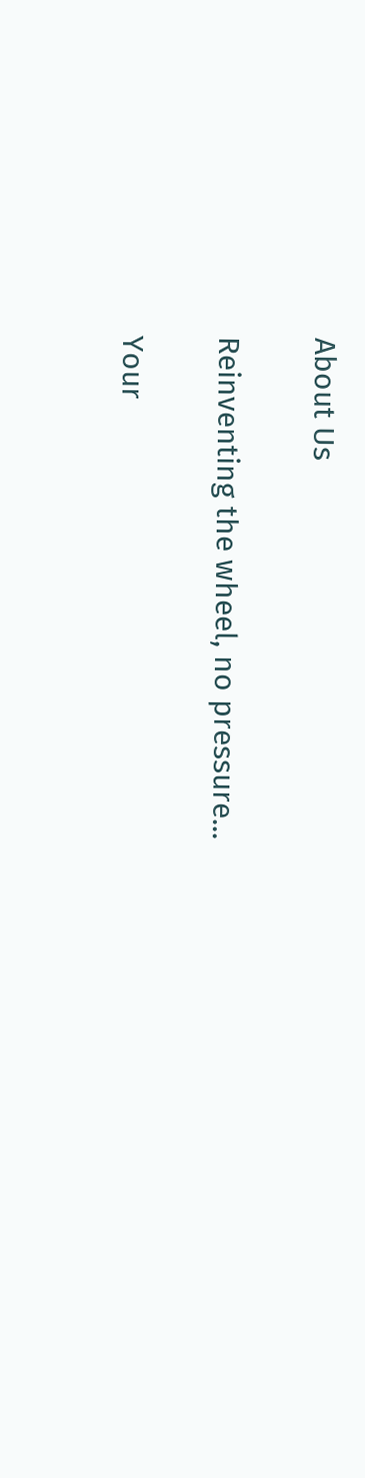About Us

Reinventing the wheel, no pressure...

Your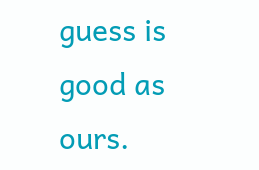guess is good as ours.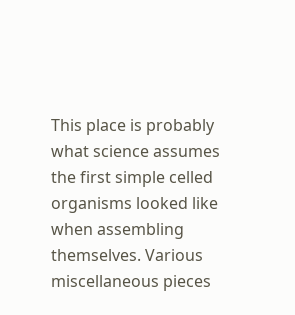This place is probably what science assumes the first simple celled organisms looked like when assembling themselves. Various miscellaneous pieces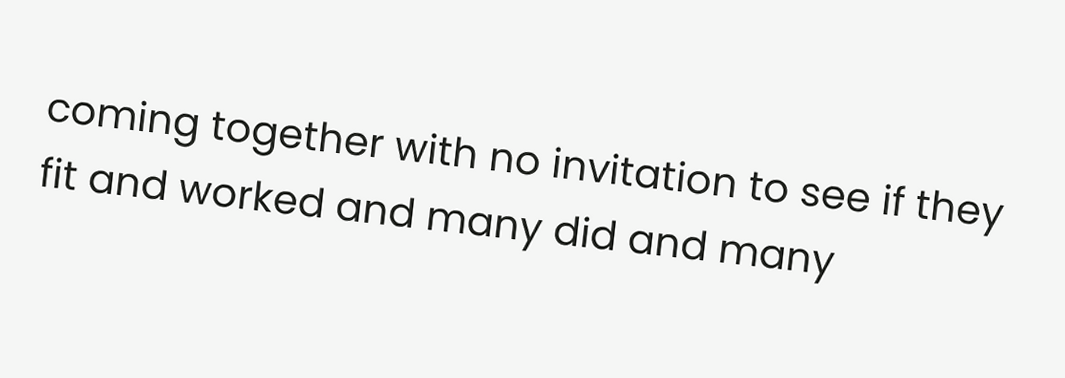coming together with no invitation to see if they fit and worked and many did and many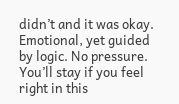didn’t and it was okay. Emotional, yet guided by logic. No pressure. You’ll stay if you feel right in this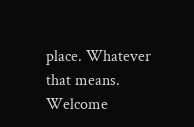place. Whatever that means. Welcome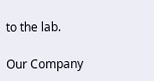to the lab.

Our Company